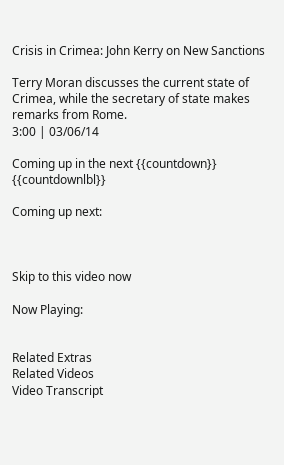Crisis in Crimea: John Kerry on New Sanctions

Terry Moran discusses the current state of Crimea, while the secretary of state makes remarks from Rome.
3:00 | 03/06/14

Coming up in the next {{countdown}} {{countdownlbl}}

Coming up next:



Skip to this video now

Now Playing:


Related Extras
Related Videos
Video Transcript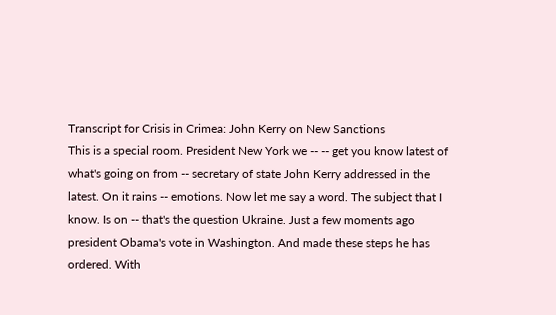Transcript for Crisis in Crimea: John Kerry on New Sanctions
This is a special room. President New York we -- -- get you know latest of what's going on from -- secretary of state John Kerry addressed in the latest. On it rains -- emotions. Now let me say a word. The subject that I know. Is on -- that's the question Ukraine. Just a few moments ago president Obama's vote in Washington. And made these steps he has ordered. With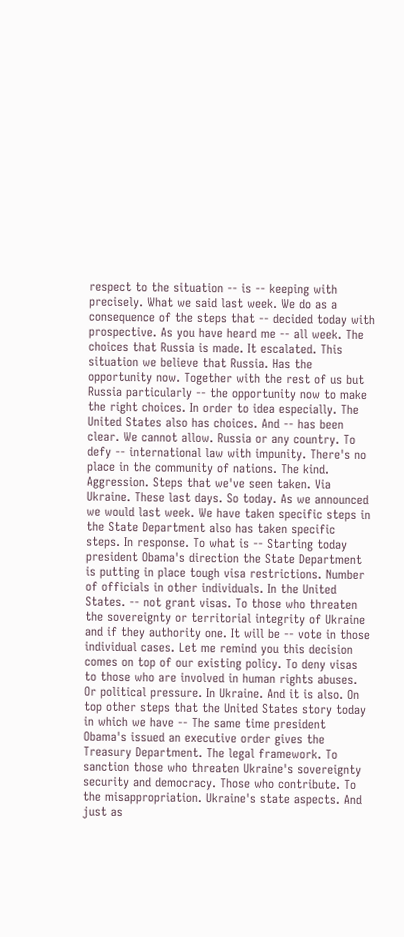respect to the situation -- is -- keeping with precisely. What we said last week. We do as a consequence of the steps that -- decided today with prospective. As you have heard me -- all week. The choices that Russia is made. It escalated. This situation we believe that Russia. Has the opportunity now. Together with the rest of us but Russia particularly -- the opportunity now to make the right choices. In order to idea especially. The United States also has choices. And -- has been clear. We cannot allow. Russia or any country. To defy -- international law with impunity. There's no place in the community of nations. The kind. Aggression. Steps that we've seen taken. Via Ukraine. These last days. So today. As we announced we would last week. We have taken specific steps in the State Department also has taken specific steps. In response. To what is -- Starting today president Obama's direction the State Department is putting in place tough visa restrictions. Number of officials in other individuals. In the United States. -- not grant visas. To those who threaten the sovereignty or territorial integrity of Ukraine and if they authority one. It will be -- vote in those individual cases. Let me remind you this decision comes on top of our existing policy. To deny visas to those who are involved in human rights abuses. Or political pressure. In Ukraine. And it is also. On top other steps that the United States story today in which we have -- The same time president Obama's issued an executive order gives the Treasury Department. The legal framework. To sanction those who threaten Ukraine's sovereignty security and democracy. Those who contribute. To the misappropriation. Ukraine's state aspects. And just as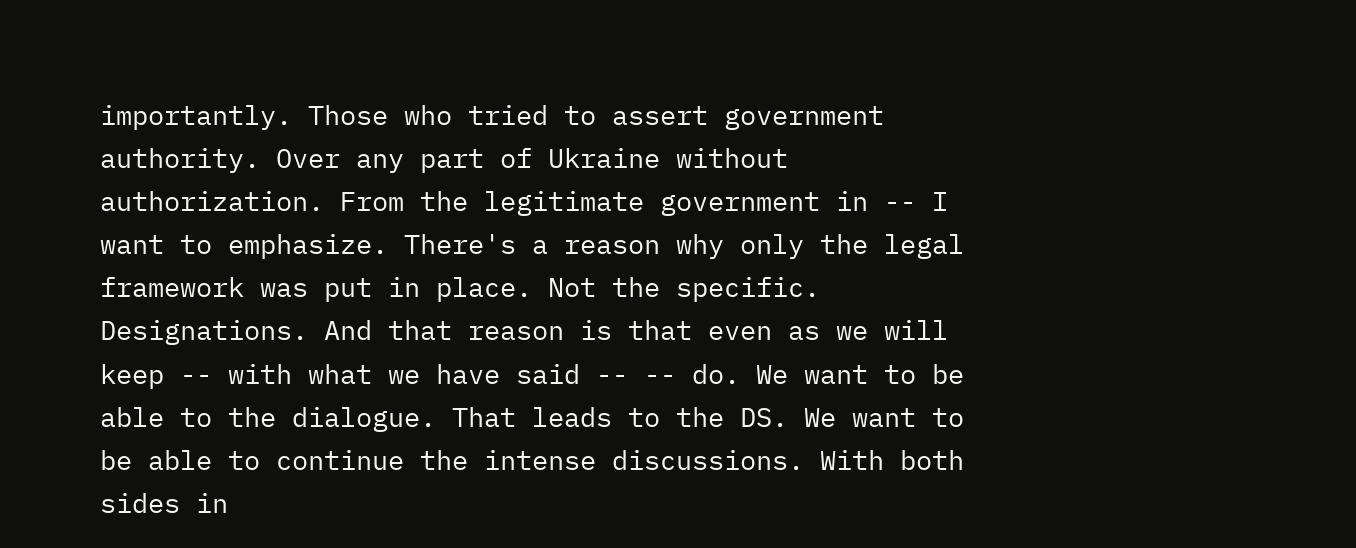importantly. Those who tried to assert government authority. Over any part of Ukraine without authorization. From the legitimate government in -- I want to emphasize. There's a reason why only the legal framework was put in place. Not the specific. Designations. And that reason is that even as we will keep -- with what we have said -- -- do. We want to be able to the dialogue. That leads to the DS. We want to be able to continue the intense discussions. With both sides in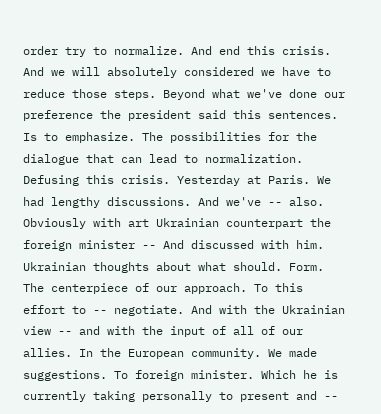order try to normalize. And end this crisis. And we will absolutely considered we have to reduce those steps. Beyond what we've done our preference the president said this sentences. Is to emphasize. The possibilities for the dialogue that can lead to normalization. Defusing this crisis. Yesterday at Paris. We had lengthy discussions. And we've -- also. Obviously with art Ukrainian counterpart the foreign minister -- And discussed with him. Ukrainian thoughts about what should. Form. The centerpiece of our approach. To this effort to -- negotiate. And with the Ukrainian view -- and with the input of all of our allies. In the European community. We made suggestions. To foreign minister. Which he is currently taking personally to present and --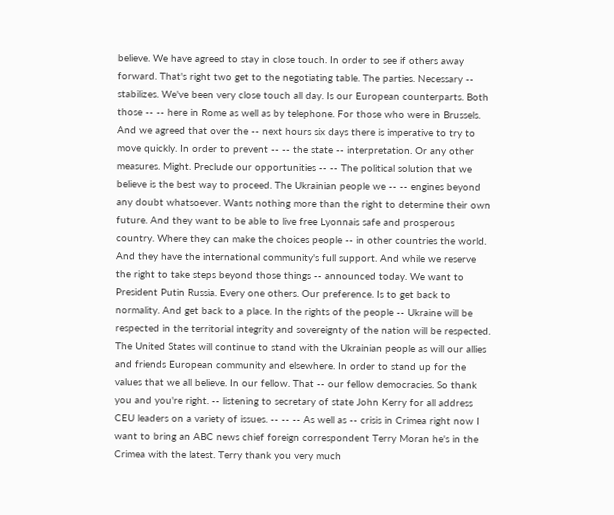believe. We have agreed to stay in close touch. In order to see if others away forward. That's right two get to the negotiating table. The parties. Necessary -- stabilizes. We've been very close touch all day. Is our European counterparts. Both those -- -- here in Rome as well as by telephone. For those who were in Brussels. And we agreed that over the -- next hours six days there is imperative to try to move quickly. In order to prevent -- -- the state -- interpretation. Or any other measures. Might. Preclude our opportunities -- -- The political solution that we believe is the best way to proceed. The Ukrainian people we -- -- engines beyond any doubt whatsoever. Wants nothing more than the right to determine their own future. And they want to be able to live free Lyonnais safe and prosperous country. Where they can make the choices people -- in other countries the world. And they have the international community's full support. And while we reserve the right to take steps beyond those things -- announced today. We want to President Putin Russia. Every one others. Our preference. Is to get back to normality. And get back to a place. In the rights of the people -- Ukraine will be respected in the territorial integrity and sovereignty of the nation will be respected. The United States will continue to stand with the Ukrainian people as will our allies and friends European community and elsewhere. In order to stand up for the values that we all believe. In our fellow. That -- our fellow democracies. So thank you and you're right. -- listening to secretary of state John Kerry for all address CEU leaders on a variety of issues. -- -- -- As well as -- crisis in Crimea right now I want to bring an ABC news chief foreign correspondent Terry Moran he's in the Crimea with the latest. Terry thank you very much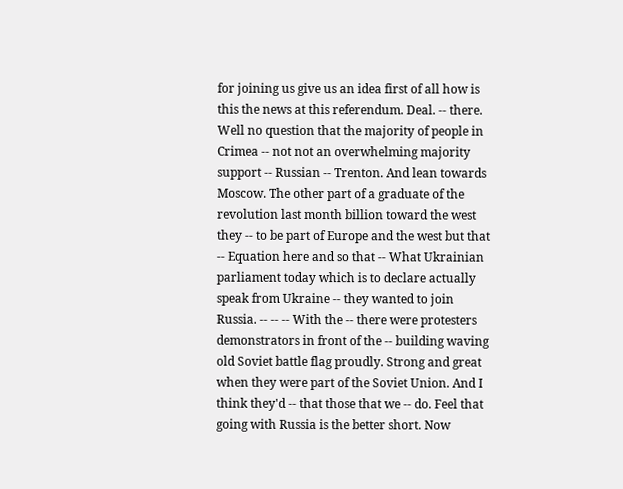for joining us give us an idea first of all how is this the news at this referendum. Deal. -- there. Well no question that the majority of people in Crimea -- not not an overwhelming majority support -- Russian -- Trenton. And lean towards Moscow. The other part of a graduate of the revolution last month billion toward the west they -- to be part of Europe and the west but that -- Equation here and so that -- What Ukrainian parliament today which is to declare actually speak from Ukraine -- they wanted to join Russia. -- -- -- With the -- there were protesters demonstrators in front of the -- building waving old Soviet battle flag proudly. Strong and great when they were part of the Soviet Union. And I think they'd -- that those that we -- do. Feel that going with Russia is the better short. Now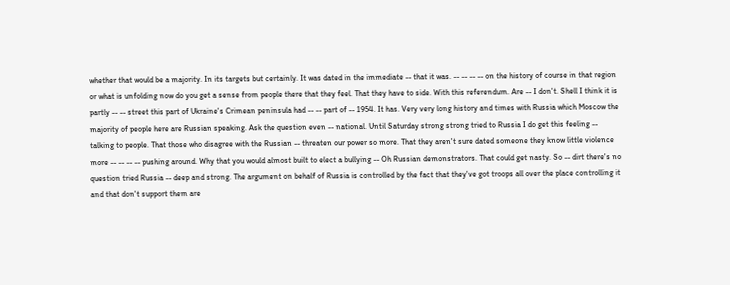whether that would be a majority. In its targets but certainly. It was dated in the immediate -- that it was. -- -- -- -- on the history of course in that region or what is unfolding now do you get a sense from people there that they feel. That they have to side. With this referendum. Are -- I don't. Shell I think it is partly -- -- street this part of Ukraine's Crimean peninsula had -- -- part of -- 1954. It has. Very very long history and times with Russia which Moscow the majority of people here are Russian speaking. Ask the question even -- national. Until Saturday strong strong tried to Russia I do get this feeling -- talking to people. That those who disagree with the Russian -- threaten our power so more. That they aren't sure dated someone they know little violence more -- -- -- -- pushing around. Why that you would almost built to elect a bullying -- Oh Russian demonstrators. That could get nasty. So -- dirt there's no question tried Russia -- deep and strong. The argument on behalf of Russia is controlled by the fact that they've got troops all over the place controlling it and that don't support them are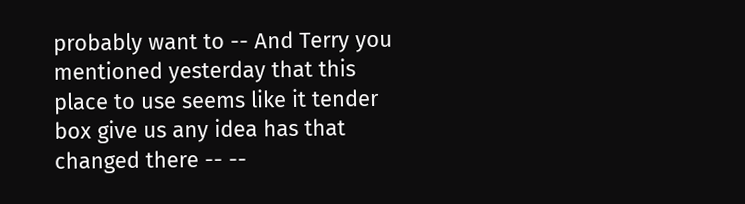probably want to -- And Terry you mentioned yesterday that this place to use seems like it tender box give us any idea has that changed there -- --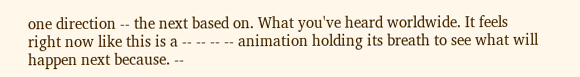one direction -- the next based on. What you've heard worldwide. It feels right now like this is a -- -- -- -- animation holding its breath to see what will happen next because. --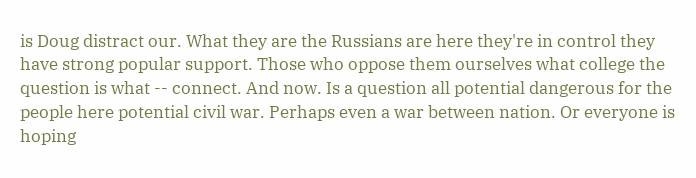is Doug distract our. What they are the Russians are here they're in control they have strong popular support. Those who oppose them ourselves what college the question is what -- connect. And now. Is a question all potential dangerous for the people here potential civil war. Perhaps even a war between nation. Or everyone is hoping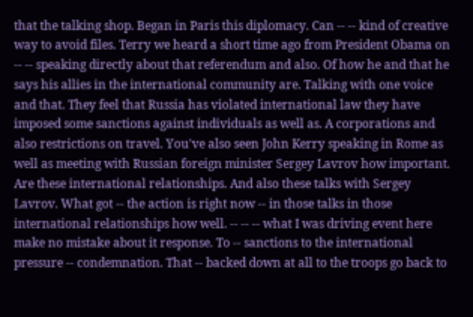that the talking shop. Began in Paris this diplomacy. Can -- -- kind of creative way to avoid files. Terry we heard a short time ago from President Obama on -- -- speaking directly about that referendum and also. Of how he and that he says his allies in the international community are. Talking with one voice and that. They feel that Russia has violated international law they have imposed some sanctions against individuals as well as. A corporations and also restrictions on travel. You've also seen John Kerry speaking in Rome as well as meeting with Russian foreign minister Sergey Lavrov how important. Are these international relationships. And also these talks with Sergey Lavrov. What got -- the action is right now -- in those talks in those international relationships how well. -- -- -- what I was driving event here make no mistake about it response. To -- sanctions to the international pressure -- condemnation. That -- backed down at all to the troops go back to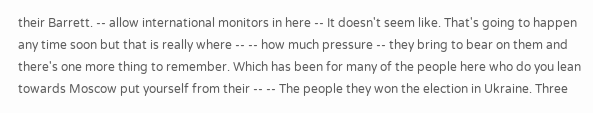their Barrett. -- allow international monitors in here -- It doesn't seem like. That's going to happen any time soon but that is really where -- -- how much pressure -- they bring to bear on them and there's one more thing to remember. Which has been for many of the people here who do you lean towards Moscow put yourself from their -- -- The people they won the election in Ukraine. Three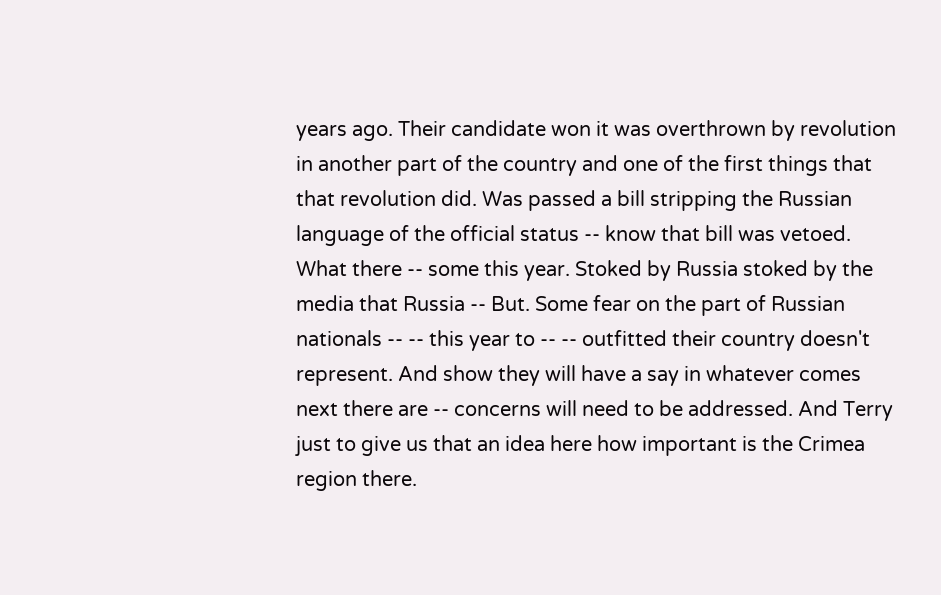years ago. Their candidate won it was overthrown by revolution in another part of the country and one of the first things that that revolution did. Was passed a bill stripping the Russian language of the official status -- know that bill was vetoed. What there -- some this year. Stoked by Russia stoked by the media that Russia -- But. Some fear on the part of Russian nationals -- -- this year to -- -- outfitted their country doesn't represent. And show they will have a say in whatever comes next there are -- concerns will need to be addressed. And Terry just to give us that an idea here how important is the Crimea region there.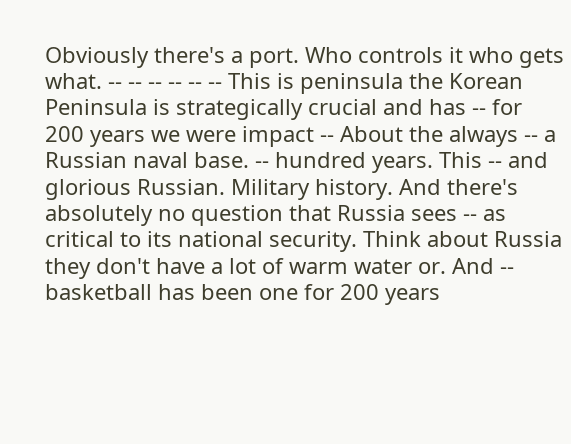Obviously there's a port. Who controls it who gets what. -- -- -- -- -- -- This is peninsula the Korean Peninsula is strategically crucial and has -- for 200 years we were impact -- About the always -- a Russian naval base. -- hundred years. This -- and glorious Russian. Military history. And there's absolutely no question that Russia sees -- as critical to its national security. Think about Russia they don't have a lot of warm water or. And -- basketball has been one for 200 years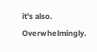it's also. Overwhelmingly.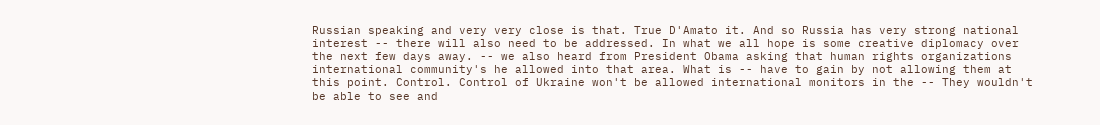Russian speaking and very very close is that. True D'Amato it. And so Russia has very strong national interest -- there will also need to be addressed. In what we all hope is some creative diplomacy over the next few days away. -- we also heard from President Obama asking that human rights organizations international community's he allowed into that area. What is -- have to gain by not allowing them at this point. Control. Control of Ukraine won't be allowed international monitors in the -- They wouldn't be able to see and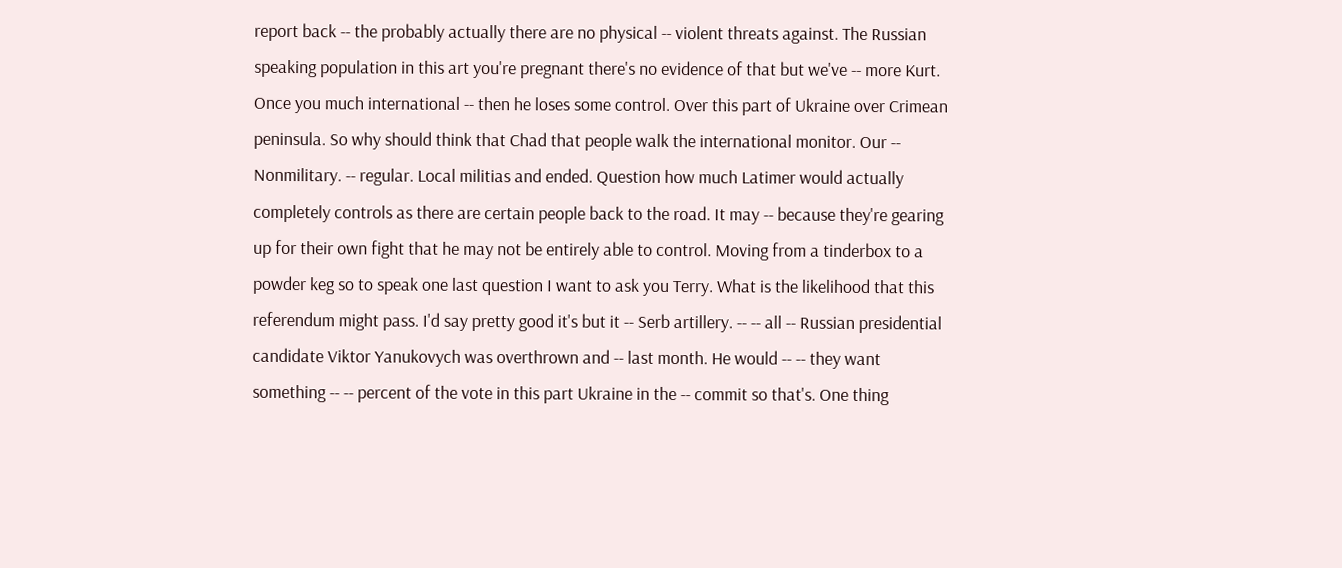report back -- the probably actually there are no physical -- violent threats against. The Russian speaking population in this art you're pregnant there's no evidence of that but we've -- more Kurt. Once you much international -- then he loses some control. Over this part of Ukraine over Crimean peninsula. So why should think that Chad that people walk the international monitor. Our -- Nonmilitary. -- regular. Local militias and ended. Question how much Latimer would actually completely controls as there are certain people back to the road. It may -- because they're gearing up for their own fight that he may not be entirely able to control. Moving from a tinderbox to a powder keg so to speak one last question I want to ask you Terry. What is the likelihood that this referendum might pass. I'd say pretty good it's but it -- Serb artillery. -- -- all -- Russian presidential candidate Viktor Yanukovych was overthrown and -- last month. He would -- -- they want something -- -- percent of the vote in this part Ukraine in the -- commit so that's. One thing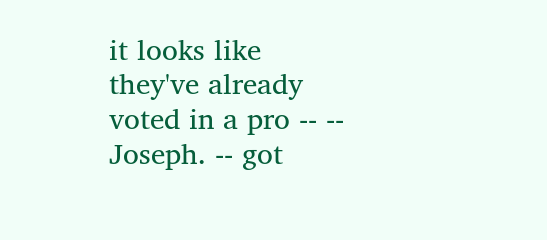it looks like they've already voted in a pro -- -- Joseph. -- got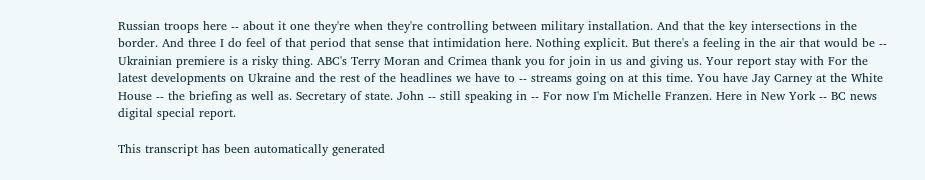Russian troops here -- about it one they're when they're controlling between military installation. And that the key intersections in the border. And three I do feel of that period that sense that intimidation here. Nothing explicit. But there's a feeling in the air that would be -- Ukrainian premiere is a risky thing. ABC's Terry Moran and Crimea thank you for join in us and giving us. Your report stay with For the latest developments on Ukraine and the rest of the headlines we have to -- streams going on at this time. You have Jay Carney at the White House -- the briefing as well as. Secretary of state. John -- still speaking in -- For now I'm Michelle Franzen. Here in New York -- BC news digital special report.

This transcript has been automatically generated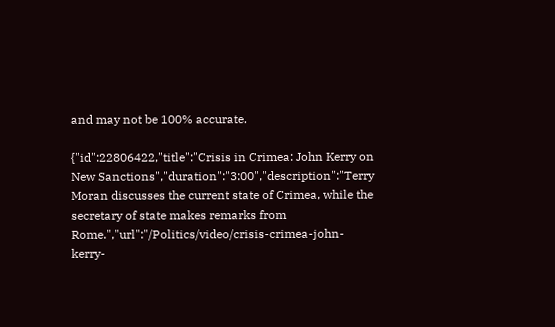and may not be 100% accurate.

{"id":22806422,"title":"Crisis in Crimea: John Kerry on New Sanctions","duration":"3:00","description":"Terry Moran discusses the current state of Crimea, while the secretary of state makes remarks from Rome.","url":"/Politics/video/crisis-crimea-john-kerry-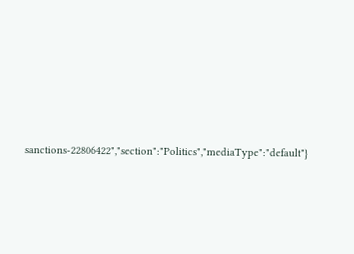sanctions-22806422","section":"Politics","mediaType":"default"}